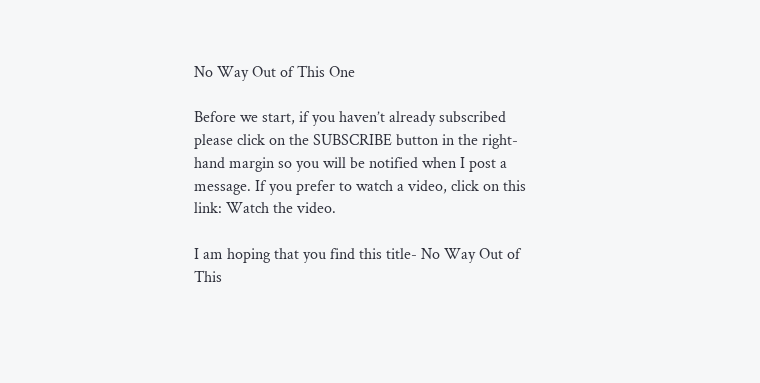No Way Out of This One

Before we start, if you haven’t already subscribed please click on the SUBSCRIBE button in the right-hand margin so you will be notified when I post a message. If you prefer to watch a video, click on this link: Watch the video.

I am hoping that you find this title- No Way Out of This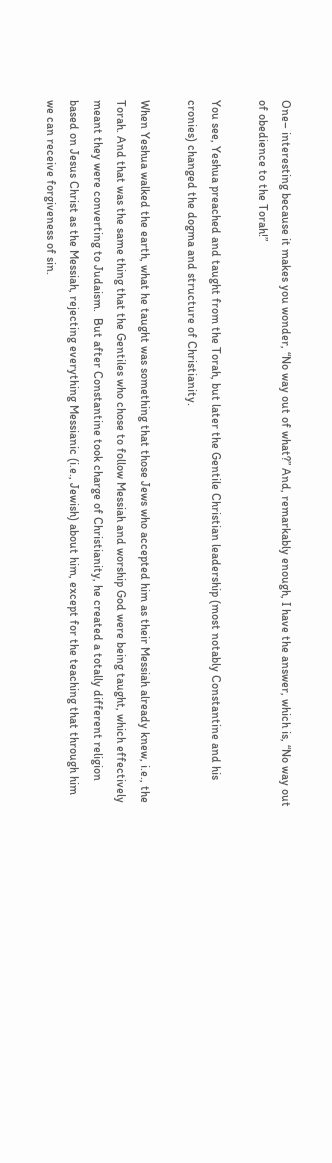One– interesting because it makes you wonder, “No way out of what?” And, remarkably enough, I have the answer, which is, “No way out of obedience to the Torah!”

You see, Yeshua preached and taught from the Torah, but later the Gentile Christian leadership (most notably Constantine and his cronies) changed the dogma and structure of Christianity.

When Yeshua walked the earth, what he taught was something that those Jews who accepted him as their Messiah already knew, i.e., the Torah. And that was the same thing that the Gentiles who chose to follow Messiah and worship God were being taught, which effectively meant they were converting to Judaism.  But after Constantine took charge of Christianity, he created a totally different religion based on Jesus Christ as the Messiah, rejecting everything Messianic (i.e., Jewish) about him, except for the teaching that through him we can receive forgiveness of sin.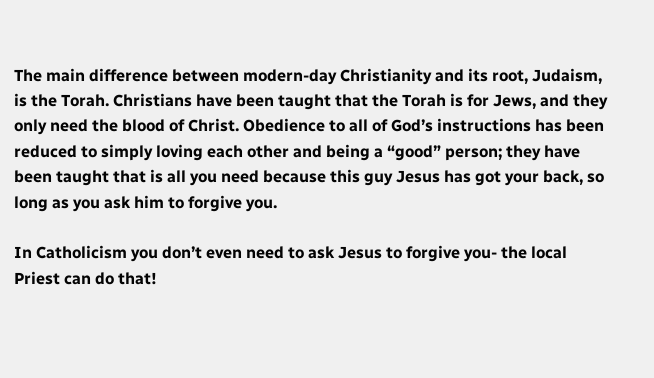The main difference between modern-day Christianity and its root, Judaism, is the Torah. Christians have been taught that the Torah is for Jews, and they only need the blood of Christ. Obedience to all of God’s instructions has been reduced to simply loving each other and being a “good” person; they have been taught that is all you need because this guy Jesus has got your back, so long as you ask him to forgive you.

In Catholicism you don’t even need to ask Jesus to forgive you- the local Priest can do that!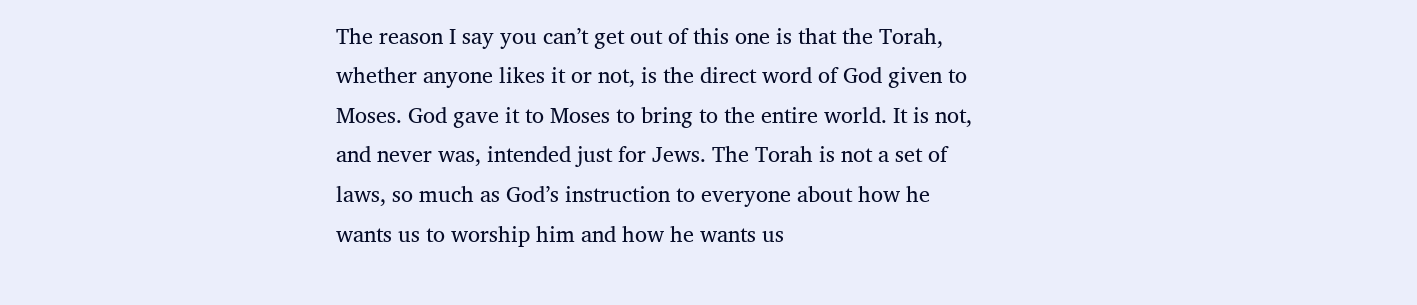The reason I say you can’t get out of this one is that the Torah, whether anyone likes it or not, is the direct word of God given to Moses. God gave it to Moses to bring to the entire world. It is not, and never was, intended just for Jews. The Torah is not a set of laws, so much as God’s instruction to everyone about how he wants us to worship him and how he wants us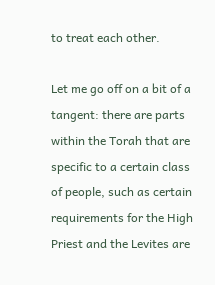to treat each other.

Let me go off on a bit of a tangent: there are parts within the Torah that are specific to a certain class of people, such as certain requirements for the High Priest and the Levites are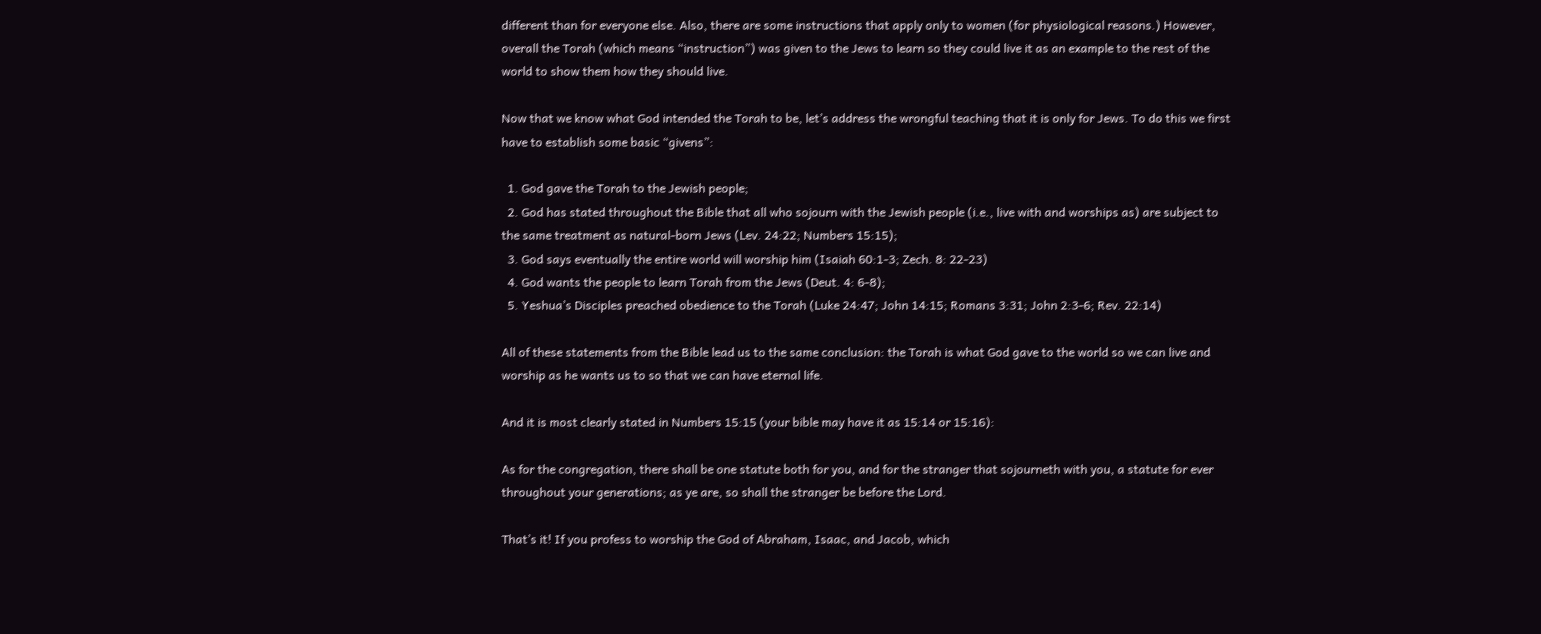different than for everyone else. Also, there are some instructions that apply only to women (for physiological reasons.) However, overall the Torah (which means “instruction”) was given to the Jews to learn so they could live it as an example to the rest of the world to show them how they should live.

Now that we know what God intended the Torah to be, let’s address the wrongful teaching that it is only for Jews. To do this we first have to establish some basic “givens”:

  1. God gave the Torah to the Jewish people;
  2. God has stated throughout the Bible that all who sojourn with the Jewish people (i.e., live with and worships as) are subject to the same treatment as natural-born Jews (Lev. 24:22; Numbers 15:15);
  3. God says eventually the entire world will worship him (Isaiah 60:1-3; Zech. 8: 22-23)
  4. God wants the people to learn Torah from the Jews (Deut. 4: 6-8);
  5. Yeshua’s Disciples preached obedience to the Torah (Luke 24:47; John 14:15; Romans 3:31; John 2:3-6; Rev. 22:14)

All of these statements from the Bible lead us to the same conclusion: the Torah is what God gave to the world so we can live and worship as he wants us to so that we can have eternal life.

And it is most clearly stated in Numbers 15:15 (your bible may have it as 15:14 or 15:16):

As for the congregation, there shall be one statute both for you, and for the stranger that sojourneth with you, a statute for ever throughout your generations; as ye are, so shall the stranger be before the Lord.

That’s it! If you profess to worship the God of Abraham, Isaac, and Jacob, which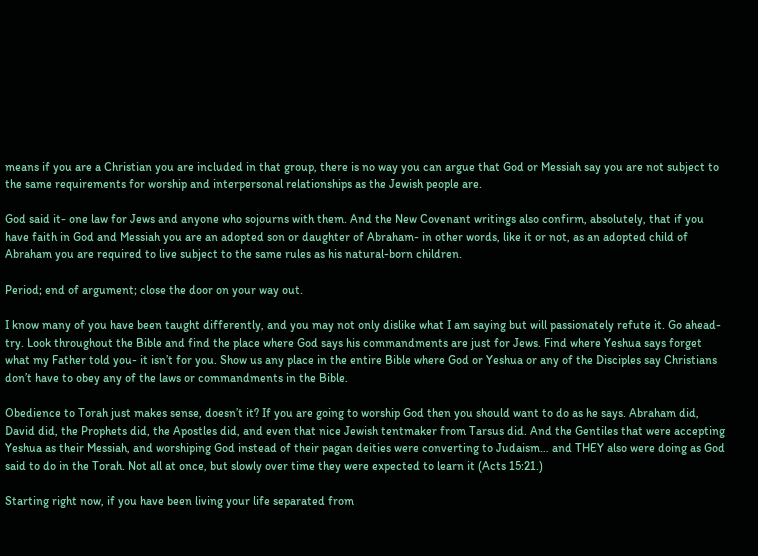means if you are a Christian you are included in that group, there is no way you can argue that God or Messiah say you are not subject to the same requirements for worship and interpersonal relationships as the Jewish people are.

God said it- one law for Jews and anyone who sojourns with them. And the New Covenant writings also confirm, absolutely, that if you have faith in God and Messiah you are an adopted son or daughter of Abraham- in other words, like it or not, as an adopted child of Abraham you are required to live subject to the same rules as his natural-born children.

Period; end of argument; close the door on your way out.

I know many of you have been taught differently, and you may not only dislike what I am saying but will passionately refute it. Go ahead- try. Look throughout the Bible and find the place where God says his commandments are just for Jews. Find where Yeshua says forget what my Father told you- it isn’t for you. Show us any place in the entire Bible where God or Yeshua or any of the Disciples say Christians don’t have to obey any of the laws or commandments in the Bible.

Obedience to Torah just makes sense, doesn’t it? If you are going to worship God then you should want to do as he says. Abraham did, David did, the Prophets did, the Apostles did, and even that nice Jewish tentmaker from Tarsus did. And the Gentiles that were accepting Yeshua as their Messiah, and worshiping God instead of their pagan deities were converting to Judaism… and THEY also were doing as God said to do in the Torah. Not all at once, but slowly over time they were expected to learn it (Acts 15:21.)

Starting right now, if you have been living your life separated from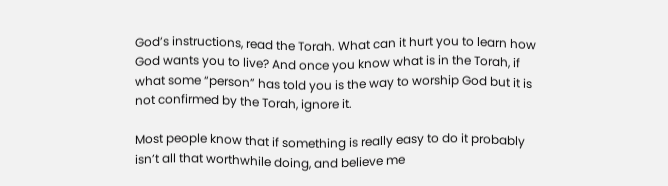God’s instructions, read the Torah. What can it hurt you to learn how God wants you to live? And once you know what is in the Torah, if what some “person” has told you is the way to worship God but it is not confirmed by the Torah, ignore it.

Most people know that if something is really easy to do it probably isn’t all that worthwhile doing, and believe me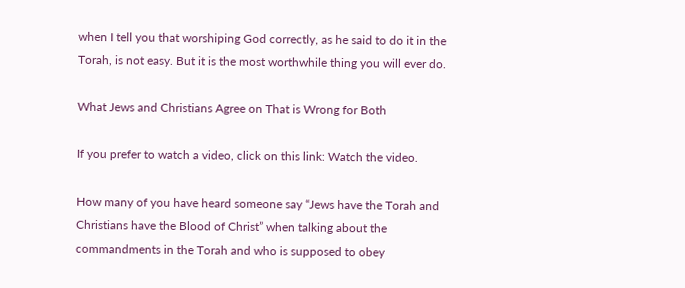when I tell you that worshiping God correctly, as he said to do it in the Torah, is not easy. But it is the most worthwhile thing you will ever do.

What Jews and Christians Agree on That is Wrong for Both

If you prefer to watch a video, click on this link: Watch the video.

How many of you have heard someone say “Jews have the Torah and Christians have the Blood of Christ” when talking about the commandments in the Torah and who is supposed to obey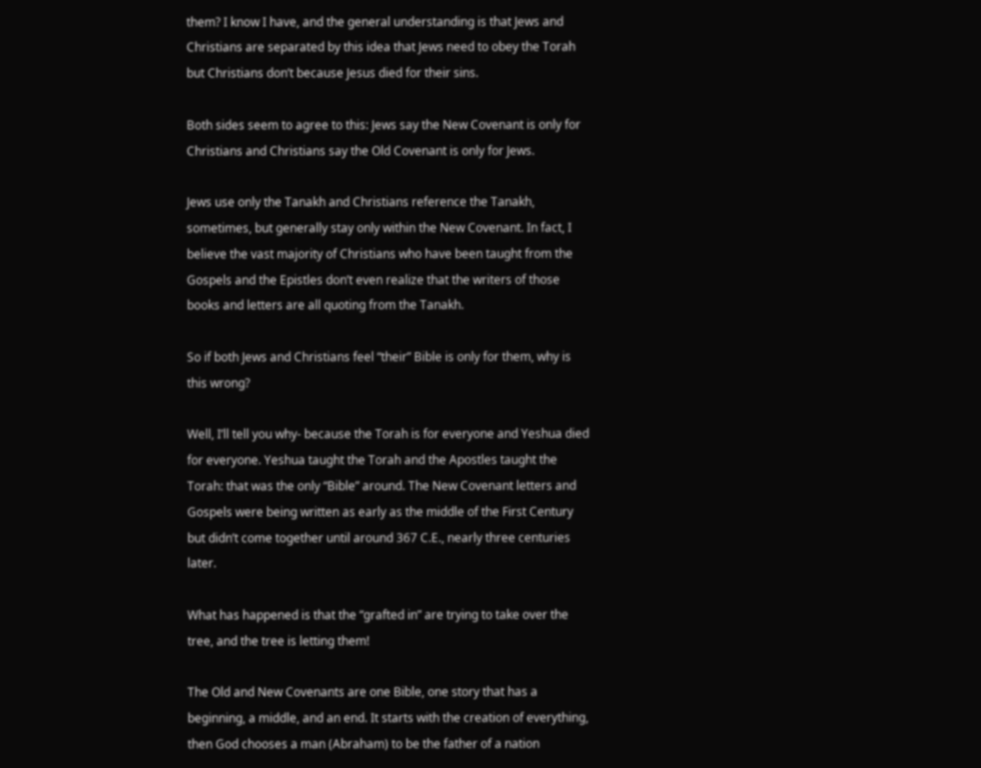them? I know I have, and the general understanding is that Jews and Christians are separated by this idea that Jews need to obey the Torah but Christians don’t because Jesus died for their sins.

Both sides seem to agree to this: Jews say the New Covenant is only for Christians and Christians say the Old Covenant is only for Jews.

Jews use only the Tanakh and Christians reference the Tanakh, sometimes, but generally stay only within the New Covenant. In fact, I believe the vast majority of Christians who have been taught from the Gospels and the Epistles don’t even realize that the writers of those books and letters are all quoting from the Tanakh.

So if both Jews and Christians feel “their” Bible is only for them, why is this wrong?

Well, I’ll tell you why- because the Torah is for everyone and Yeshua died for everyone. Yeshua taught the Torah and the Apostles taught the Torah: that was the only “Bible” around. The New Covenant letters and Gospels were being written as early as the middle of the First Century but didn’t come together until around 367 C.E., nearly three centuries later.

What has happened is that the “grafted in” are trying to take over the tree, and the tree is letting them!

The Old and New Covenants are one Bible, one story that has a beginning, a middle, and an end. It starts with the creation of everything, then God chooses a man (Abraham) to be the father of a nation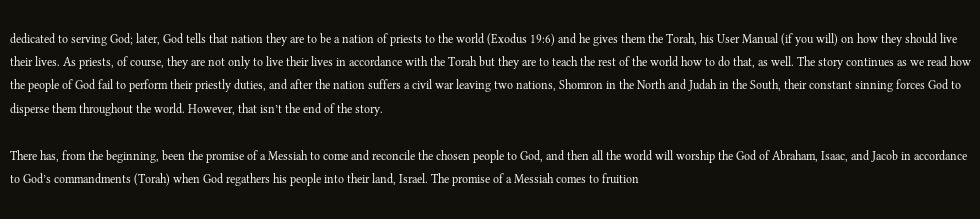dedicated to serving God; later, God tells that nation they are to be a nation of priests to the world (Exodus 19:6) and he gives them the Torah, his User Manual (if you will) on how they should live their lives. As priests, of course, they are not only to live their lives in accordance with the Torah but they are to teach the rest of the world how to do that, as well. The story continues as we read how the people of God fail to perform their priestly duties, and after the nation suffers a civil war leaving two nations, Shomron in the North and Judah in the South, their constant sinning forces God to disperse them throughout the world. However, that isn’t the end of the story.

There has, from the beginning, been the promise of a Messiah to come and reconcile the chosen people to God, and then all the world will worship the God of Abraham, Isaac, and Jacob in accordance to God’s commandments (Torah) when God regathers his people into their land, Israel. The promise of a Messiah comes to fruition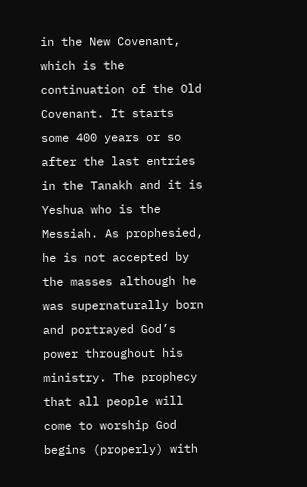in the New Covenant, which is the continuation of the Old Covenant. It starts some 400 years or so after the last entries in the Tanakh and it is Yeshua who is the Messiah. As prophesied, he is not accepted by the masses although he was supernaturally born and portrayed God’s power throughout his ministry. The prophecy that all people will come to worship God begins (properly) with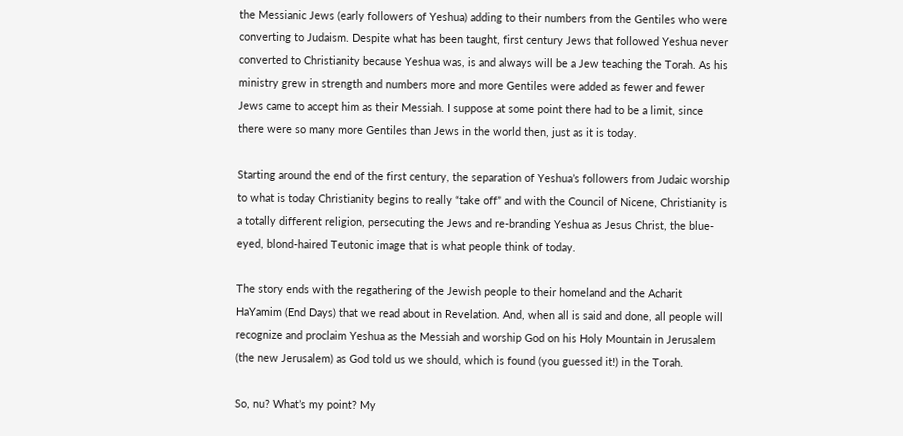the Messianic Jews (early followers of Yeshua) adding to their numbers from the Gentiles who were converting to Judaism. Despite what has been taught, first century Jews that followed Yeshua never converted to Christianity because Yeshua was, is and always will be a Jew teaching the Torah. As his ministry grew in strength and numbers more and more Gentiles were added as fewer and fewer Jews came to accept him as their Messiah. I suppose at some point there had to be a limit, since there were so many more Gentiles than Jews in the world then, just as it is today.

Starting around the end of the first century, the separation of Yeshua’s followers from Judaic worship to what is today Christianity begins to really “take off” and with the Council of Nicene, Christianity is a totally different religion, persecuting the Jews and re-branding Yeshua as Jesus Christ, the blue-eyed, blond-haired Teutonic image that is what people think of today.

The story ends with the regathering of the Jewish people to their homeland and the Acharit HaYamim (End Days) that we read about in Revelation. And, when all is said and done, all people will recognize and proclaim Yeshua as the Messiah and worship God on his Holy Mountain in Jerusalem (the new Jerusalem) as God told us we should, which is found (you guessed it!) in the Torah.

So, nu? What’s my point? My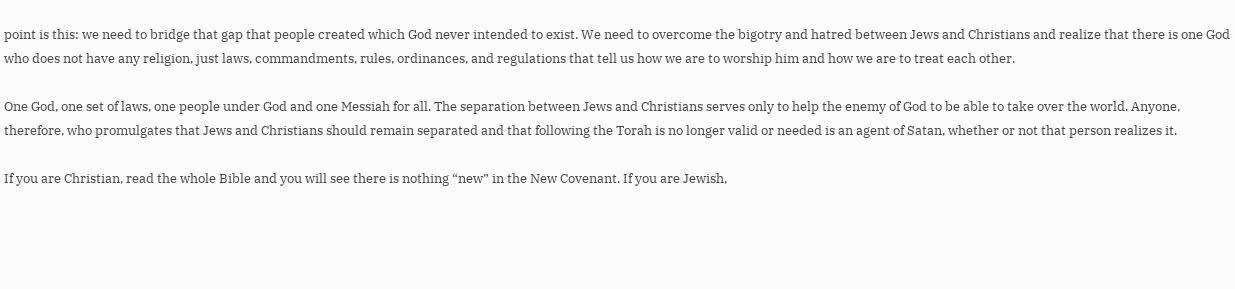point is this: we need to bridge that gap that people created which God never intended to exist. We need to overcome the bigotry and hatred between Jews and Christians and realize that there is one God who does not have any religion, just laws, commandments, rules, ordinances, and regulations that tell us how we are to worship him and how we are to treat each other.

One God, one set of laws, one people under God and one Messiah for all. The separation between Jews and Christians serves only to help the enemy of God to be able to take over the world. Anyone, therefore, who promulgates that Jews and Christians should remain separated and that following the Torah is no longer valid or needed is an agent of Satan, whether or not that person realizes it.

If you are Christian, read the whole Bible and you will see there is nothing “new” in the New Covenant. If you are Jewish,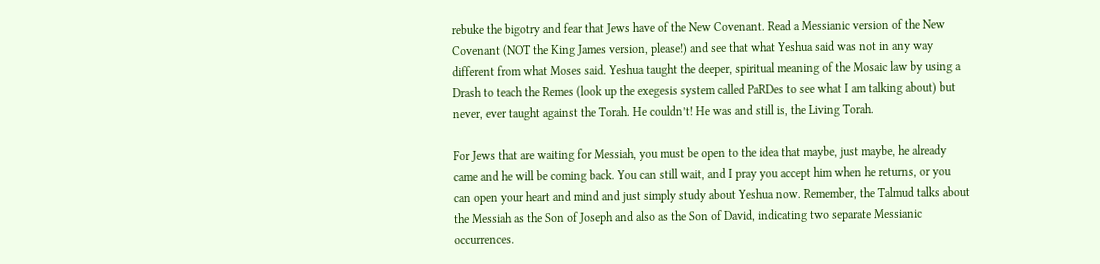rebuke the bigotry and fear that Jews have of the New Covenant. Read a Messianic version of the New Covenant (NOT the King James version, please!) and see that what Yeshua said was not in any way different from what Moses said. Yeshua taught the deeper, spiritual meaning of the Mosaic law by using a Drash to teach the Remes (look up the exegesis system called PaRDes to see what I am talking about) but never, ever taught against the Torah. He couldn’t! He was and still is, the Living Torah.

For Jews that are waiting for Messiah, you must be open to the idea that maybe, just maybe, he already came and he will be coming back. You can still wait, and I pray you accept him when he returns, or you can open your heart and mind and just simply study about Yeshua now. Remember, the Talmud talks about the Messiah as the Son of Joseph and also as the Son of David, indicating two separate Messianic occurrences.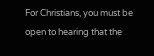For Christians, you must be open to hearing that the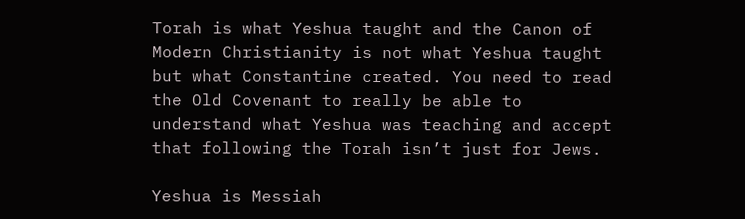Torah is what Yeshua taught and the Canon of Modern Christianity is not what Yeshua taught but what Constantine created. You need to read the Old Covenant to really be able to understand what Yeshua was teaching and accept that following the Torah isn’t just for Jews.

Yeshua is Messiah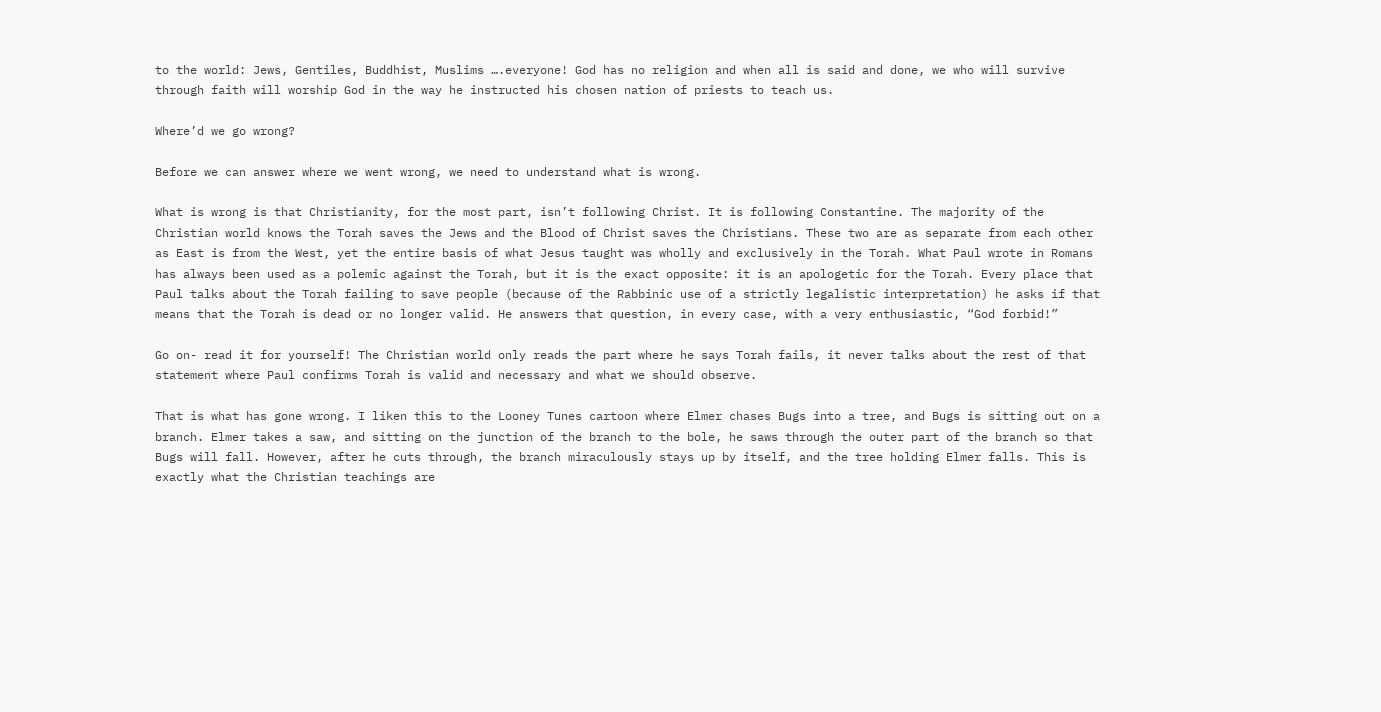to the world: Jews, Gentiles, Buddhist, Muslims ….everyone! God has no religion and when all is said and done, we who will survive through faith will worship God in the way he instructed his chosen nation of priests to teach us.

Where’d we go wrong?

Before we can answer where we went wrong, we need to understand what is wrong.

What is wrong is that Christianity, for the most part, isn’t following Christ. It is following Constantine. The majority of the Christian world knows the Torah saves the Jews and the Blood of Christ saves the Christians. These two are as separate from each other as East is from the West, yet the entire basis of what Jesus taught was wholly and exclusively in the Torah. What Paul wrote in Romans has always been used as a polemic against the Torah, but it is the exact opposite: it is an apologetic for the Torah. Every place that Paul talks about the Torah failing to save people (because of the Rabbinic use of a strictly legalistic interpretation) he asks if that means that the Torah is dead or no longer valid. He answers that question, in every case, with a very enthusiastic, “God forbid!”

Go on- read it for yourself! The Christian world only reads the part where he says Torah fails, it never talks about the rest of that statement where Paul confirms Torah is valid and necessary and what we should observe.

That is what has gone wrong. I liken this to the Looney Tunes cartoon where Elmer chases Bugs into a tree, and Bugs is sitting out on a branch. Elmer takes a saw, and sitting on the junction of the branch to the bole, he saws through the outer part of the branch so that Bugs will fall. However, after he cuts through, the branch miraculously stays up by itself, and the tree holding Elmer falls. This is exactly what the Christian teachings are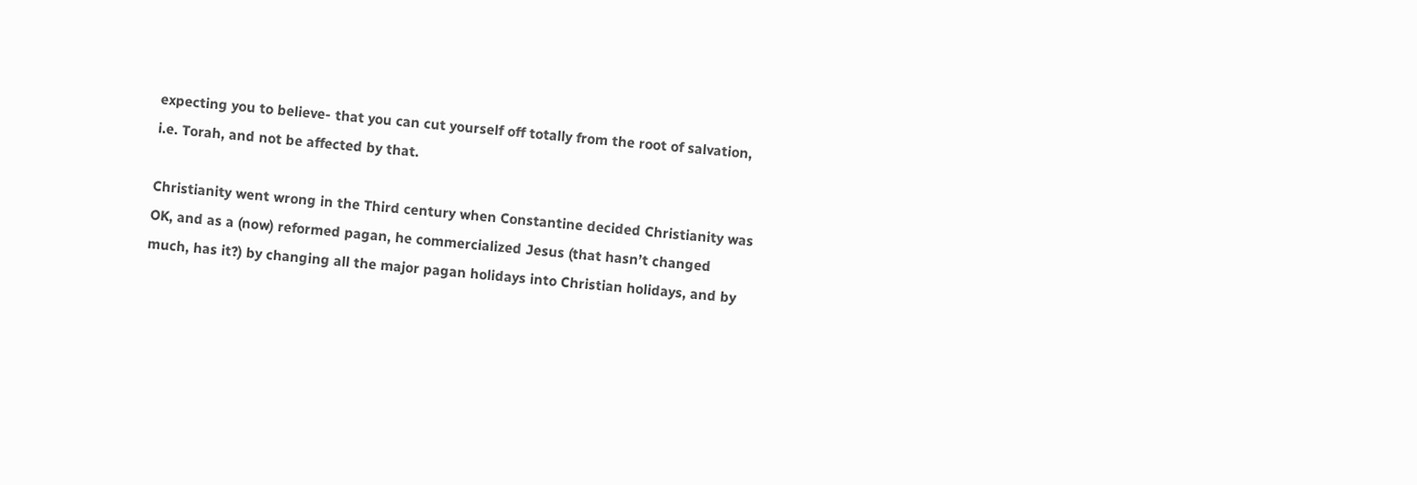expecting you to believe- that you can cut yourself off totally from the root of salvation, i.e. Torah, and not be affected by that.

Christianity went wrong in the Third century when Constantine decided Christianity was OK, and as a (now) reformed pagan, he commercialized Jesus (that hasn’t changed much, has it?) by changing all the major pagan holidays into Christian holidays, and by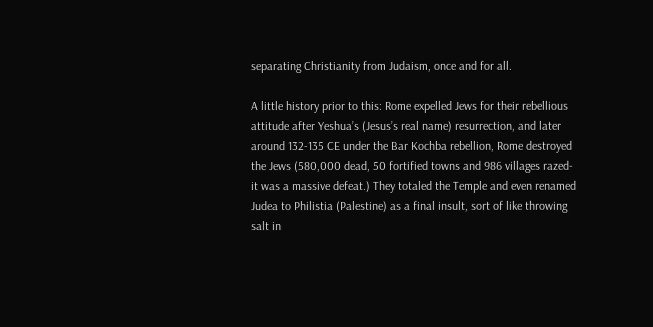separating Christianity from Judaism, once and for all.

A little history prior to this: Rome expelled Jews for their rebellious attitude after Yeshua’s (Jesus’s real name) resurrection, and later around 132-135 CE under the Bar Kochba rebellion, Rome destroyed the Jews (580,000 dead, 50 fortified towns and 986 villages razed- it was a massive defeat.) They totaled the Temple and even renamed Judea to Philistia (Palestine) as a final insult, sort of like throwing salt in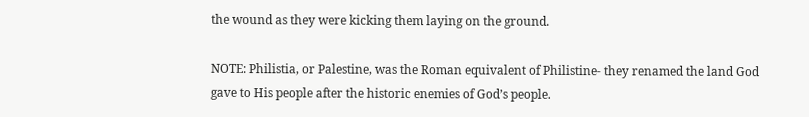the wound as they were kicking them laying on the ground.

NOTE: Philistia, or Palestine, was the Roman equivalent of Philistine- they renamed the land God gave to His people after the historic enemies of God’s people.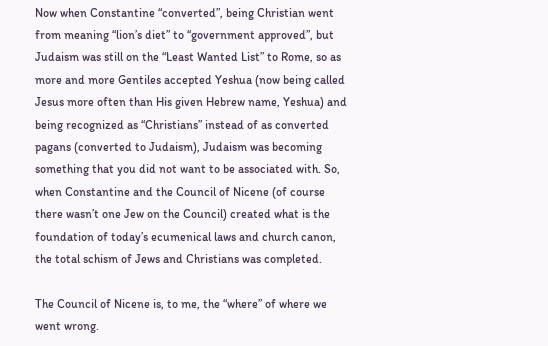Now when Constantine “converted”, being Christian went from meaning “lion’s diet” to “government approved”, but Judaism was still on the “Least Wanted List” to Rome, so as more and more Gentiles accepted Yeshua (now being called Jesus more often than His given Hebrew name, Yeshua) and being recognized as “Christians” instead of as converted pagans (converted to Judaism), Judaism was becoming something that you did not want to be associated with. So, when Constantine and the Council of Nicene (of course there wasn’t one Jew on the Council) created what is the foundation of today’s ecumenical laws and church canon, the total schism of Jews and Christians was completed.

The Council of Nicene is, to me, the “where” of where we went wrong.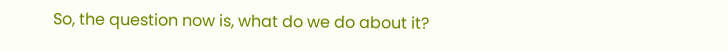So, the question now is, what do we do about it?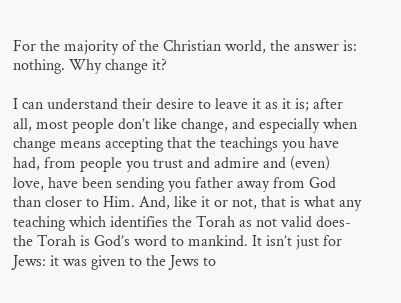For the majority of the Christian world, the answer is: nothing. Why change it?

I can understand their desire to leave it as it is; after all, most people don’t like change, and especially when change means accepting that the teachings you have had, from people you trust and admire and (even) love, have been sending you father away from God than closer to Him. And, like it or not, that is what any teaching which identifies the Torah as not valid does- the Torah is God’s word to mankind. It isn’t just for Jews: it was given to the Jews to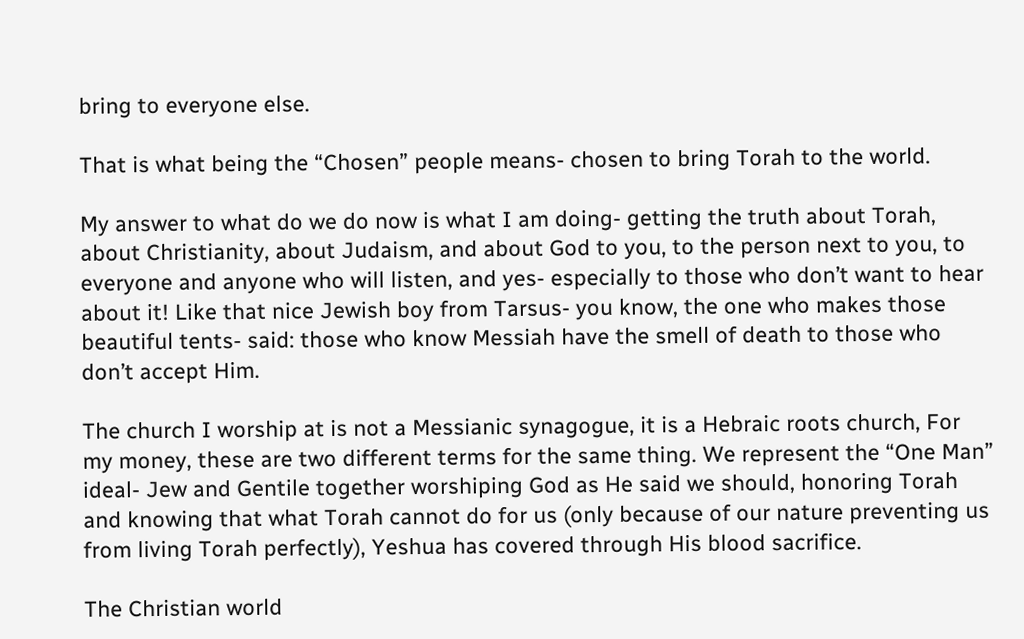bring to everyone else.

That is what being the “Chosen” people means- chosen to bring Torah to the world.

My answer to what do we do now is what I am doing- getting the truth about Torah, about Christianity, about Judaism, and about God to you, to the person next to you, to everyone and anyone who will listen, and yes- especially to those who don’t want to hear about it! Like that nice Jewish boy from Tarsus- you know, the one who makes those beautiful tents- said: those who know Messiah have the smell of death to those who don’t accept Him.

The church I worship at is not a Messianic synagogue, it is a Hebraic roots church, For my money, these are two different terms for the same thing. We represent the “One Man” ideal- Jew and Gentile together worshiping God as He said we should, honoring Torah and knowing that what Torah cannot do for us (only because of our nature preventing us from living Torah perfectly), Yeshua has covered through His blood sacrifice.

The Christian world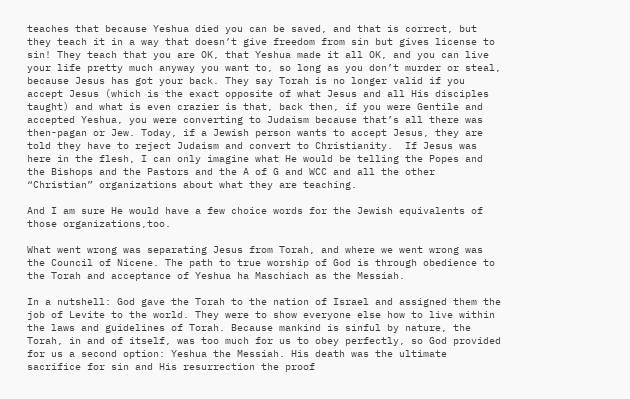teaches that because Yeshua died you can be saved, and that is correct, but they teach it in a way that doesn’t give freedom from sin but gives license to sin! They teach that you are OK, that Yeshua made it all OK, and you can live your life pretty much anyway you want to, so long as you don’t murder or steal, because Jesus has got your back. They say Torah is no longer valid if you accept Jesus (which is the exact opposite of what Jesus and all His disciples taught) and what is even crazier is that, back then, if you were Gentile and accepted Yeshua, you were converting to Judaism because that’s all there was then-pagan or Jew. Today, if a Jewish person wants to accept Jesus, they are told they have to reject Judaism and convert to Christianity.  If Jesus was here in the flesh, I can only imagine what He would be telling the Popes and the Bishops and the Pastors and the A of G and WCC and all the other “Christian” organizations about what they are teaching.

And I am sure He would have a few choice words for the Jewish equivalents of those organizations,too.

What went wrong was separating Jesus from Torah, and where we went wrong was the Council of Nicene. The path to true worship of God is through obedience to the Torah and acceptance of Yeshua ha Maschiach as the Messiah.

In a nutshell: God gave the Torah to the nation of Israel and assigned them the job of Levite to the world. They were to show everyone else how to live within the laws and guidelines of Torah. Because mankind is sinful by nature, the Torah, in and of itself, was too much for us to obey perfectly, so God provided for us a second option: Yeshua the Messiah. His death was the ultimate sacrifice for sin and His resurrection the proof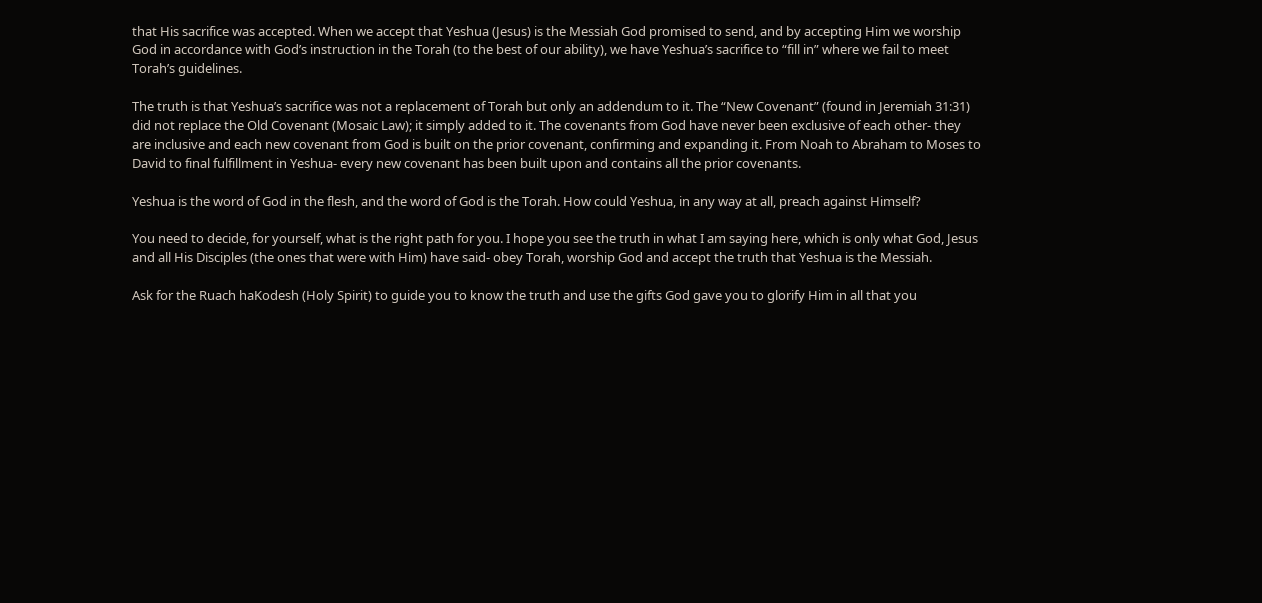that His sacrifice was accepted. When we accept that Yeshua (Jesus) is the Messiah God promised to send, and by accepting Him we worship God in accordance with God’s instruction in the Torah (to the best of our ability), we have Yeshua’s sacrifice to “fill in” where we fail to meet Torah’s guidelines.

The truth is that Yeshua’s sacrifice was not a replacement of Torah but only an addendum to it. The “New Covenant” (found in Jeremiah 31:31) did not replace the Old Covenant (Mosaic Law); it simply added to it. The covenants from God have never been exclusive of each other- they are inclusive and each new covenant from God is built on the prior covenant, confirming and expanding it. From Noah to Abraham to Moses to David to final fulfillment in Yeshua- every new covenant has been built upon and contains all the prior covenants.

Yeshua is the word of God in the flesh, and the word of God is the Torah. How could Yeshua, in any way at all, preach against Himself?

You need to decide, for yourself, what is the right path for you. I hope you see the truth in what I am saying here, which is only what God, Jesus and all His Disciples (the ones that were with Him) have said- obey Torah, worship God and accept the truth that Yeshua is the Messiah.

Ask for the Ruach haKodesh (Holy Spirit) to guide you to know the truth and use the gifts God gave you to glorify Him in all that you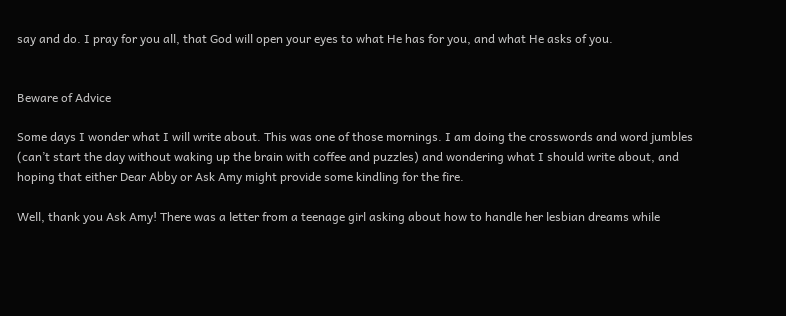say and do. I pray for you all, that God will open your eyes to what He has for you, and what He asks of you.


Beware of Advice

Some days I wonder what I will write about. This was one of those mornings. I am doing the crosswords and word jumbles (can’t start the day without waking up the brain with coffee and puzzles) and wondering what I should write about, and hoping that either Dear Abby or Ask Amy might provide some kindling for the fire.

Well, thank you Ask Amy! There was a letter from a teenage girl asking about how to handle her lesbian dreams while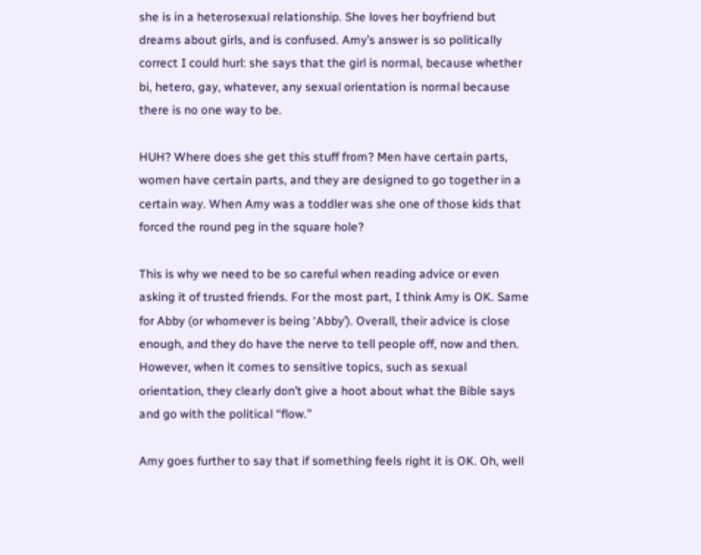she is in a heterosexual relationship. She loves her boyfriend but dreams about girls, and is confused. Amy’s answer is so politically correct I could hurl: she says that the girl is normal, because whether bi, hetero, gay, whatever, any sexual orientation is normal because there is no one way to be.

HUH? Where does she get this stuff from? Men have certain parts, women have certain parts, and they are designed to go together in a certain way. When Amy was a toddler was she one of those kids that forced the round peg in the square hole?

This is why we need to be so careful when reading advice or even asking it of trusted friends. For the most part, I think Amy is OK. Same for Abby (or whomever is being ‘Abby’). Overall, their advice is close enough, and they do have the nerve to tell people off, now and then. However, when it comes to sensitive topics, such as sexual orientation, they clearly don’t give a hoot about what the Bible says and go with the political “flow.”

Amy goes further to say that if something feels right it is OK. Oh, well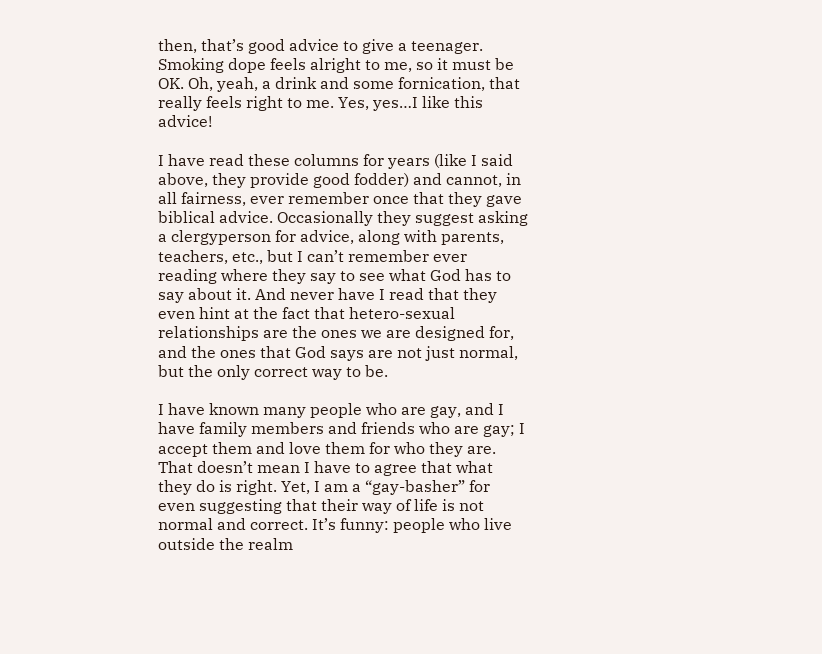then, that’s good advice to give a teenager. Smoking dope feels alright to me, so it must be OK. Oh, yeah, a drink and some fornication, that really feels right to me. Yes, yes…I like this advice!

I have read these columns for years (like I said above, they provide good fodder) and cannot, in all fairness, ever remember once that they gave biblical advice. Occasionally they suggest asking a clergyperson for advice, along with parents, teachers, etc., but I can’t remember ever reading where they say to see what God has to say about it. And never have I read that they even hint at the fact that hetero-sexual relationships are the ones we are designed for, and the ones that God says are not just normal, but the only correct way to be.

I have known many people who are gay, and I have family members and friends who are gay; I accept them and love them for who they are. That doesn’t mean I have to agree that what they do is right. Yet, I am a “gay-basher” for even suggesting that their way of life is not normal and correct. It’s funny: people who live outside the realm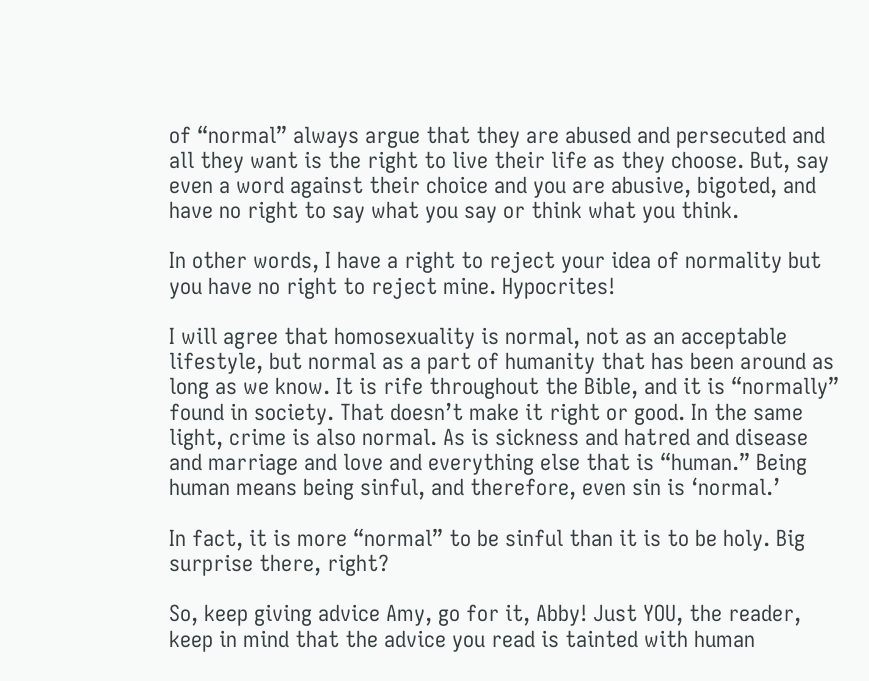of “normal” always argue that they are abused and persecuted and all they want is the right to live their life as they choose. But, say even a word against their choice and you are abusive, bigoted, and have no right to say what you say or think what you think.

In other words, I have a right to reject your idea of normality but you have no right to reject mine. Hypocrites!

I will agree that homosexuality is normal, not as an acceptable lifestyle, but normal as a part of humanity that has been around as long as we know. It is rife throughout the Bible, and it is “normally” found in society. That doesn’t make it right or good. In the same light, crime is also normal. As is sickness and hatred and disease and marriage and love and everything else that is “human.” Being human means being sinful, and therefore, even sin is ‘normal.’

In fact, it is more “normal” to be sinful than it is to be holy. Big surprise there, right?

So, keep giving advice Amy, go for it, Abby! Just YOU, the reader, keep in mind that the advice you read is tainted with human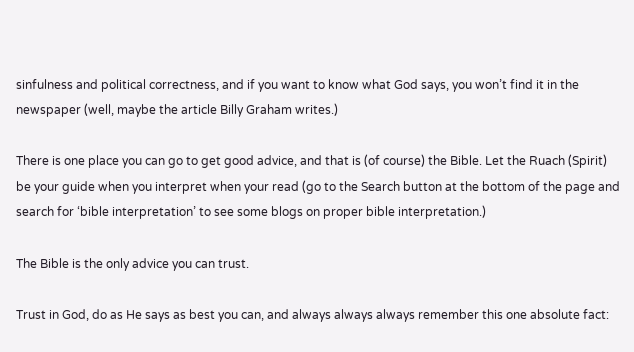sinfulness and political correctness, and if you want to know what God says, you won’t find it in the newspaper (well, maybe the article Billy Graham writes.)

There is one place you can go to get good advice, and that is (of course) the Bible. Let the Ruach (Spirit) be your guide when you interpret when your read (go to the Search button at the bottom of the page and search for ‘bible interpretation’ to see some blogs on proper bible interpretation.)

The Bible is the only advice you can trust.

Trust in God, do as He says as best you can, and always always always remember this one absolute fact: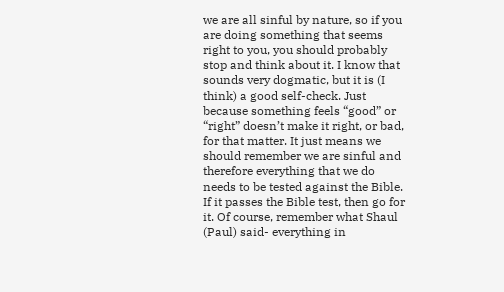we are all sinful by nature, so if you are doing something that seems right to you, you should probably stop and think about it. I know that sounds very dogmatic, but it is (I think) a good self-check. Just because something feels “good” or “right” doesn’t make it right, or bad, for that matter. It just means we should remember we are sinful and therefore everything that we do needs to be tested against the Bible. If it passes the Bible test, then go for it. Of course, remember what Shaul (Paul) said- everything in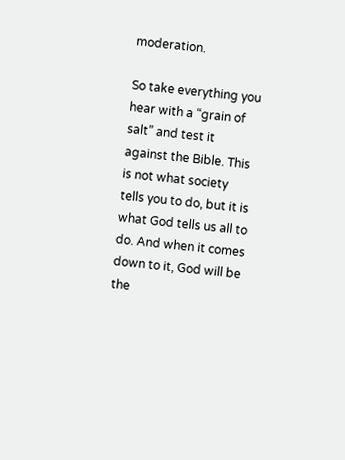moderation.

So take everything you hear with a “grain of salt” and test it against the Bible. This is not what society tells you to do, but it is what God tells us all to do. And when it comes down to it, God will be the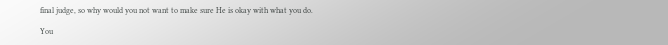final judge, so why would you not want to make sure He is okay with what you do.

You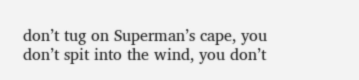don’t tug on Superman’s cape, you don’t spit into the wind, you don’t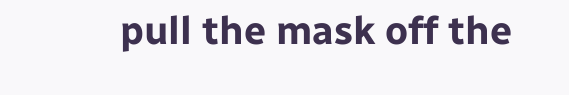pull the mask off the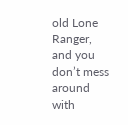old Lone Ranger, and you don’t mess around with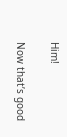Him!

Now that’s good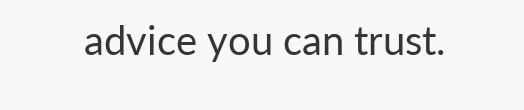advice you can trust.